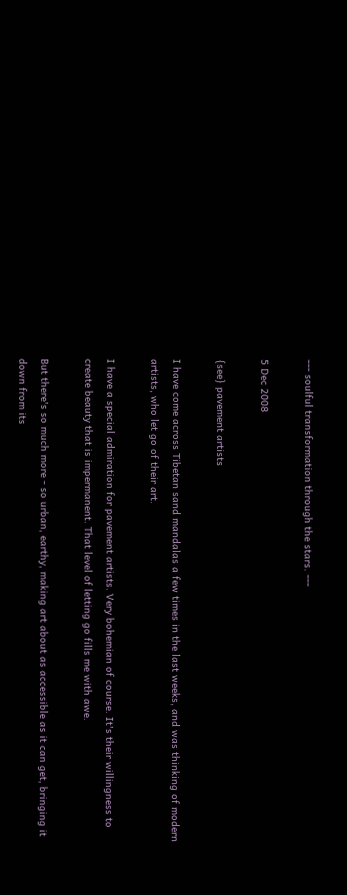--- soulful transformation through the stars. ---

5 Dec 2008

{see} pavement artists

I have come across Tibetan sand mandalas a few times in the last weeks, and was thinking of modern artists, who let go of their art.

I have a special admiration for pavement artists. Very bohemian of course. It's their willingness to create beauty that is impermanent. That level of letting go fills me with awe.

But there's so much more - so urban, earthy, making art about as accessible as it can get, bringing it down from its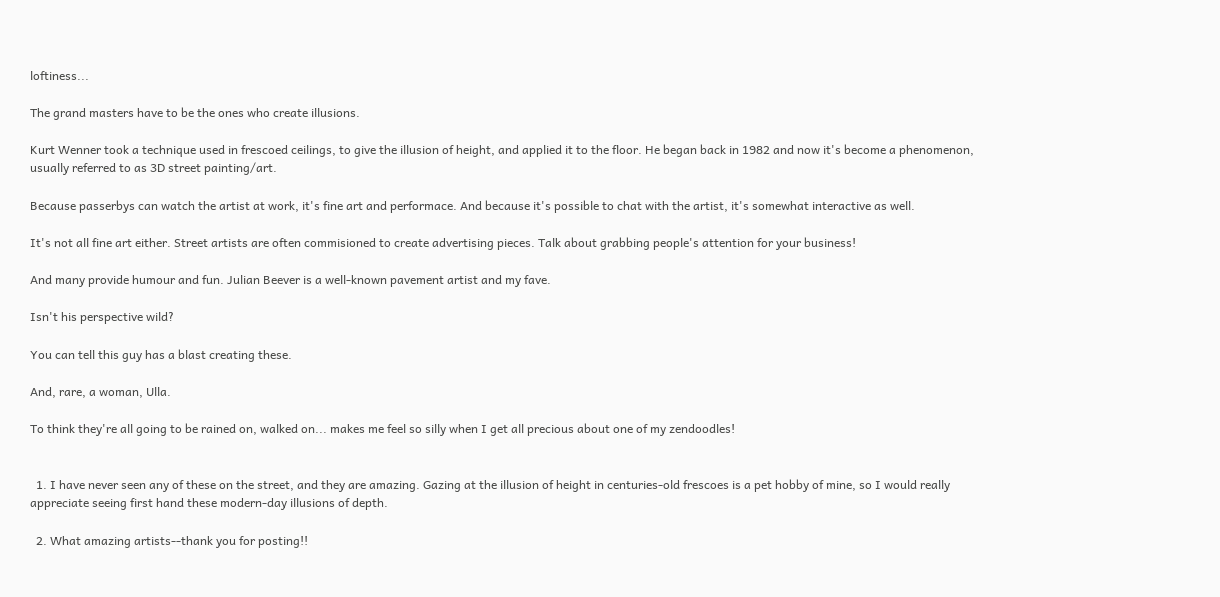loftiness...

The grand masters have to be the ones who create illusions.

Kurt Wenner took a technique used in frescoed ceilings, to give the illusion of height, and applied it to the floor. He began back in 1982 and now it's become a phenomenon, usually referred to as 3D street painting/art.

Because passerbys can watch the artist at work, it's fine art and performace. And because it's possible to chat with the artist, it's somewhat interactive as well.

It's not all fine art either. Street artists are often commisioned to create advertising pieces. Talk about grabbing people's attention for your business!

And many provide humour and fun. Julian Beever is a well-known pavement artist and my fave.

Isn't his perspective wild?

You can tell this guy has a blast creating these.

And, rare, a woman, Ulla.

To think they're all going to be rained on, walked on... makes me feel so silly when I get all precious about one of my zendoodles!


  1. I have never seen any of these on the street, and they are amazing. Gazing at the illusion of height in centuries-old frescoes is a pet hobby of mine, so I would really appreciate seeing first hand these modern-day illusions of depth.

  2. What amazing artists--thank you for posting!!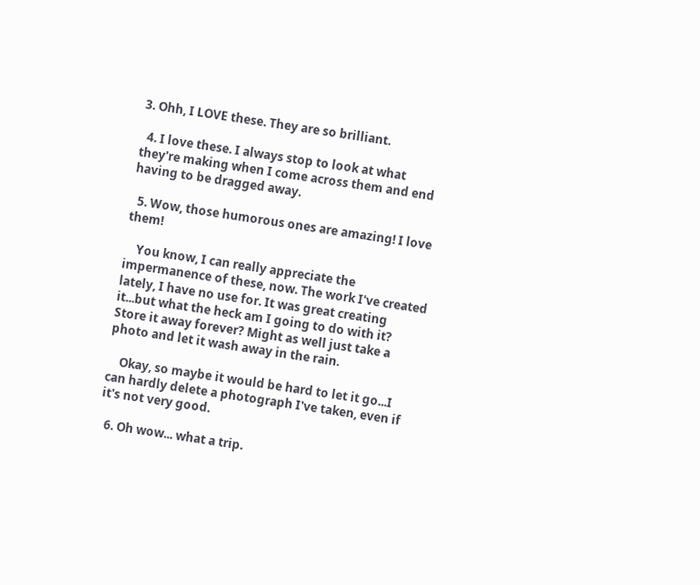3. Ohh, I LOVE these. They are so brilliant.

  4. I love these. I always stop to look at what they're making when I come across them and end having to be dragged away.

  5. Wow, those humorous ones are amazing! I love them!

    You know, I can really appreciate the impermanence of these, now. The work I've created lately, I have no use for. It was great creating it...but what the heck am I going to do with it? Store it away forever? Might as well just take a photo and let it wash away in the rain.

    Okay, so maybe it would be hard to let it go...I can hardly delete a photograph I've taken, even if it's not very good.

  6. Oh wow... what a trip.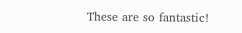These are so fantastic!